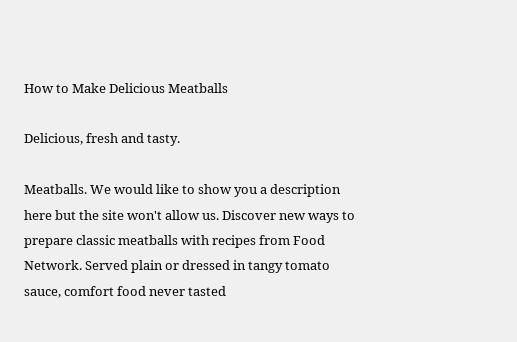How to Make Delicious Meatballs

Delicious, fresh and tasty.

Meatballs. We would like to show you a description here but the site won't allow us. Discover new ways to prepare classic meatballs with recipes from Food Network. Served plain or dressed in tangy tomato sauce, comfort food never tasted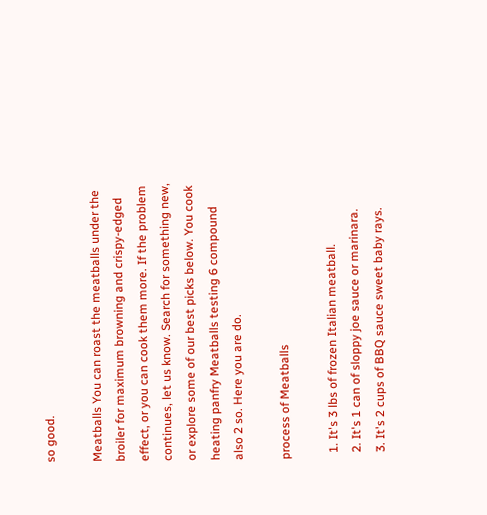so good.

Meatballs You can roast the meatballs under the broiler for maximum browning and crispy-edged effect, or you can cook them more. If the problem continues, let us know. Search for something new, or explore some of our best picks below. You cook heating panfry Meatballs testing 6 compound also 2 so. Here you are do.

process of Meatballs

  1. It's 3 lbs of frozen Italian meatball.
  2. It's 1 can of sloppy joe sauce or marinara.
  3. It's 2 cups of BBQ sauce sweet baby rays.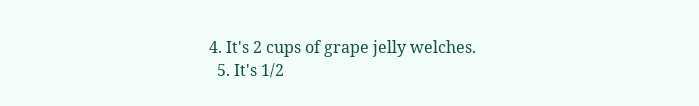4. It's 2 cups of grape jelly welches.
  5. It's 1/2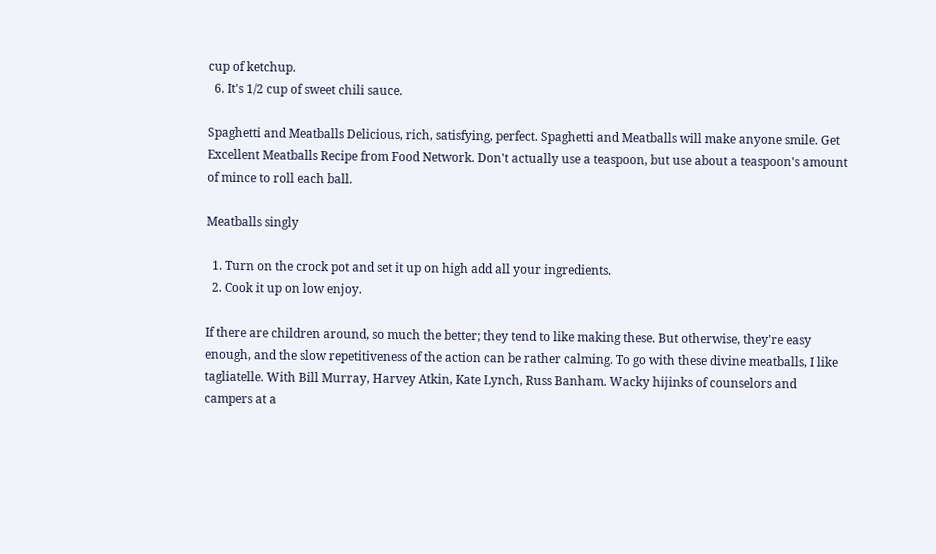cup of ketchup.
  6. It's 1/2 cup of sweet chili sauce.

Spaghetti and Meatballs Delicious, rich, satisfying, perfect. Spaghetti and Meatballs will make anyone smile. Get Excellent Meatballs Recipe from Food Network. Don't actually use a teaspoon, but use about a teaspoon's amount of mince to roll each ball.

Meatballs singly

  1. Turn on the crock pot and set it up on high add all your ingredients.
  2. Cook it up on low enjoy.

If there are children around, so much the better; they tend to like making these. But otherwise, they're easy enough, and the slow repetitiveness of the action can be rather calming. To go with these divine meatballs, I like tagliatelle. With Bill Murray, Harvey Atkin, Kate Lynch, Russ Banham. Wacky hijinks of counselors and campers at a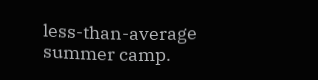less-than-average summer camp.